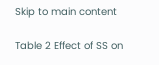Skip to main content

Table 2 Effect of SS on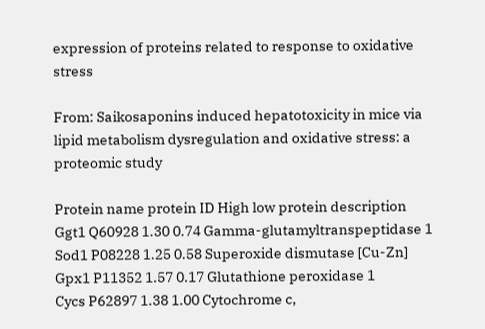expression of proteins related to response to oxidative stress

From: Saikosaponins induced hepatotoxicity in mice via lipid metabolism dysregulation and oxidative stress: a proteomic study

Protein name protein ID High low protein description
Ggt1 Q60928 1.30 0.74 Gamma-glutamyltranspeptidase 1
Sod1 P08228 1.25 0.58 Superoxide dismutase [Cu-Zn]
Gpx1 P11352 1.57 0.17 Glutathione peroxidase 1
Cycs P62897 1.38 1.00 Cytochrome c,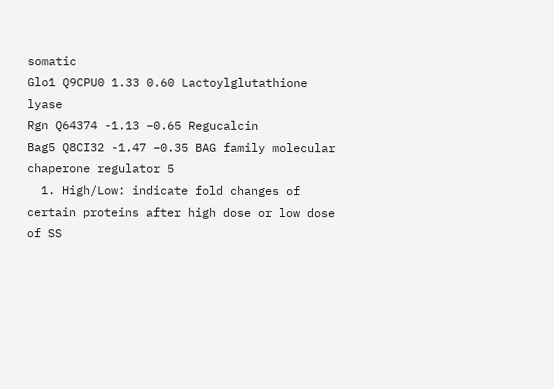somatic
Glo1 Q9CPU0 1.33 0.60 Lactoylglutathione lyase
Rgn Q64374 -1.13 −0.65 Regucalcin
Bag5 Q8CI32 -1.47 −0.35 BAG family molecular chaperone regulator 5
  1. High/Low: indicate fold changes of certain proteins after high dose or low dose of SS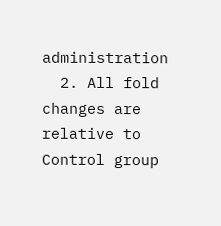administration
  2. All fold changes are relative to Control group